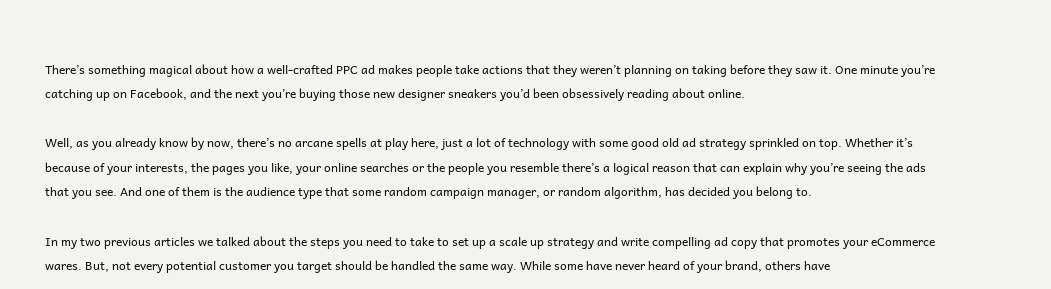There’s something magical about how a well-crafted PPC ad makes people take actions that they weren’t planning on taking before they saw it. One minute you’re catching up on Facebook, and the next you’re buying those new designer sneakers you’d been obsessively reading about online.

Well, as you already know by now, there’s no arcane spells at play here, just a lot of technology with some good old ad strategy sprinkled on top. Whether it’s because of your interests, the pages you like, your online searches or the people you resemble there’s a logical reason that can explain why you’re seeing the ads that you see. And one of them is the audience type that some random campaign manager, or random algorithm, has decided you belong to.

In my two previous articles we talked about the steps you need to take to set up a scale up strategy and write compelling ad copy that promotes your eCommerce wares. But, not every potential customer you target should be handled the same way. While some have never heard of your brand, others have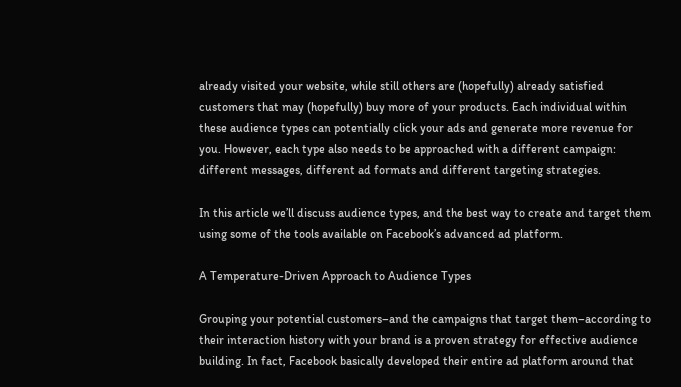already visited your website, while still others are (hopefully) already satisfied customers that may (hopefully) buy more of your products. Each individual within these audience types can potentially click your ads and generate more revenue for you. However, each type also needs to be approached with a different campaign: different messages, different ad formats and different targeting strategies.

In this article we’ll discuss audience types, and the best way to create and target them using some of the tools available on Facebook’s advanced ad platform.

A Temperature-Driven Approach to Audience Types

Grouping your potential customers–and the campaigns that target them–according to their interaction history with your brand is a proven strategy for effective audience building. In fact, Facebook basically developed their entire ad platform around that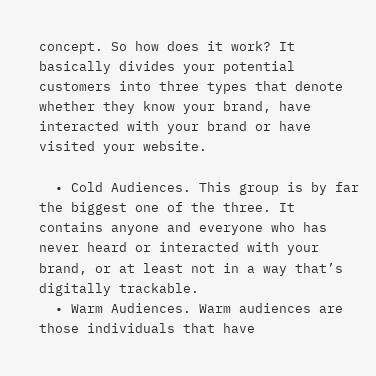concept. So how does it work? It basically divides your potential customers into three types that denote whether they know your brand, have interacted with your brand or have visited your website.

  • Cold Audiences. This group is by far the biggest one of the three. It contains anyone and everyone who has never heard or interacted with your brand, or at least not in a way that’s digitally trackable.
  • Warm Audiences. Warm audiences are those individuals that have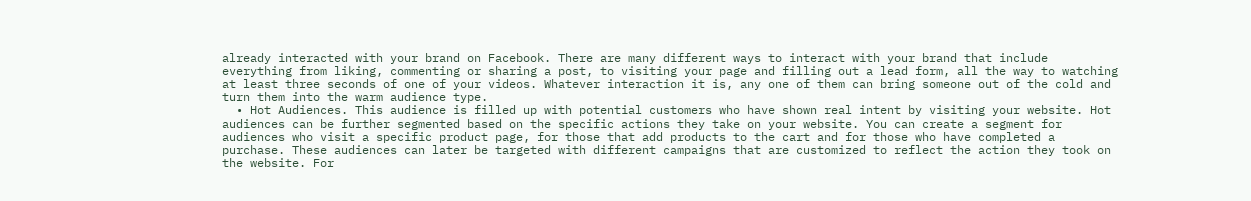already interacted with your brand on Facebook. There are many different ways to interact with your brand that include everything from liking, commenting or sharing a post, to visiting your page and filling out a lead form, all the way to watching at least three seconds of one of your videos. Whatever interaction it is, any one of them can bring someone out of the cold and turn them into the warm audience type.
  • Hot Audiences. This audience is filled up with potential customers who have shown real intent by visiting your website. Hot audiences can be further segmented based on the specific actions they take on your website. You can create a segment for audiences who visit a specific product page, for those that add products to the cart and for those who have completed a purchase. These audiences can later be targeted with different campaigns that are customized to reflect the action they took on the website. For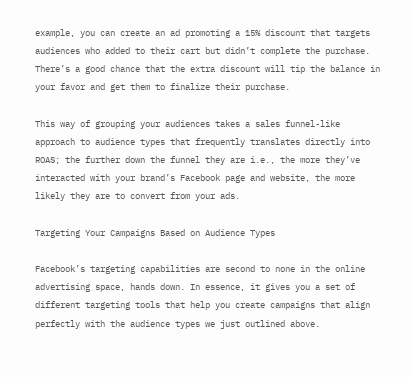example, you can create an ad promoting a 15% discount that targets audiences who added to their cart but didn’t complete the purchase. There’s a good chance that the extra discount will tip the balance in your favor and get them to finalize their purchase.

This way of grouping your audiences takes a sales funnel-like approach to audience types that frequently translates directly into ROAS; the further down the funnel they are i.e., the more they’ve interacted with your brand’s Facebook page and website, the more likely they are to convert from your ads.

Targeting Your Campaigns Based on Audience Types

Facebook’s targeting capabilities are second to none in the online advertising space, hands down. In essence, it gives you a set of different targeting tools that help you create campaigns that align perfectly with the audience types we just outlined above.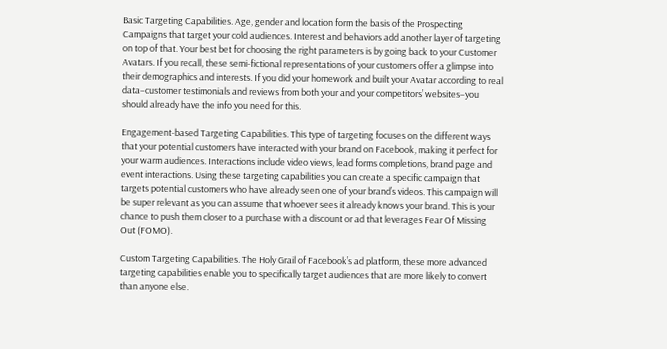Basic Targeting Capabilities. Age, gender and location form the basis of the Prospecting Campaigns that target your cold audiences. Interest and behaviors add another layer of targeting on top of that. Your best bet for choosing the right parameters is by going back to your Customer Avatars. If you recall, these semi-fictional representations of your customers offer a glimpse into their demographics and interests. If you did your homework and built your Avatar according to real data–customer testimonials and reviews from both your and your competitors’ websites–you should already have the info you need for this.

Engagement-based Targeting Capabilities. This type of targeting focuses on the different ways that your potential customers have interacted with your brand on Facebook, making it perfect for your warm audiences. Interactions include video views, lead forms completions, brand page and event interactions. Using these targeting capabilities you can create a specific campaign that targets potential customers who have already seen one of your brand’s videos. This campaign will be super relevant as you can assume that whoever sees it already knows your brand. This is your chance to push them closer to a purchase with a discount or ad that leverages Fear Of Missing Out (FOMO).

Custom Targeting Capabilities. The Holy Grail of Facebook’s ad platform, these more advanced targeting capabilities enable you to specifically target audiences that are more likely to convert than anyone else.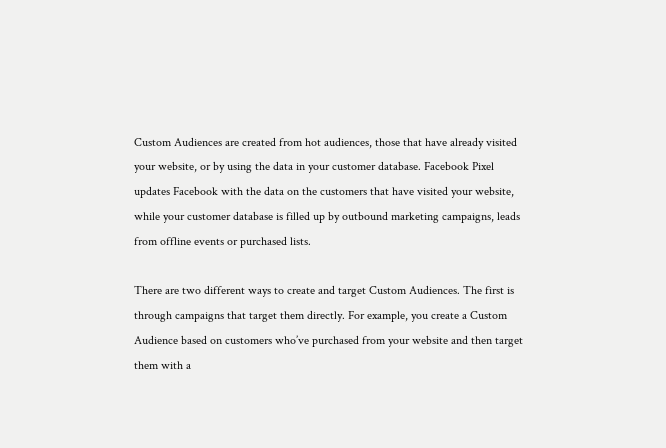Custom Audiences are created from hot audiences, those that have already visited your website, or by using the data in your customer database. Facebook Pixel updates Facebook with the data on the customers that have visited your website, while your customer database is filled up by outbound marketing campaigns, leads from offline events or purchased lists.

There are two different ways to create and target Custom Audiences. The first is through campaigns that target them directly. For example, you create a Custom Audience based on customers who’ve purchased from your website and then target them with a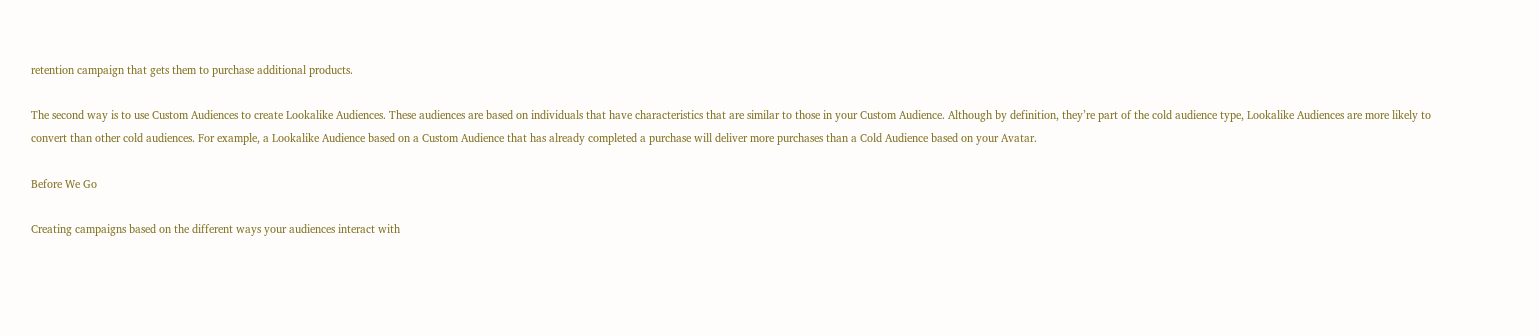retention campaign that gets them to purchase additional products.

The second way is to use Custom Audiences to create Lookalike Audiences. These audiences are based on individuals that have characteristics that are similar to those in your Custom Audience. Although by definition, they’re part of the cold audience type, Lookalike Audiences are more likely to convert than other cold audiences. For example, a Lookalike Audience based on a Custom Audience that has already completed a purchase will deliver more purchases than a Cold Audience based on your Avatar.

Before We Go

Creating campaigns based on the different ways your audiences interact with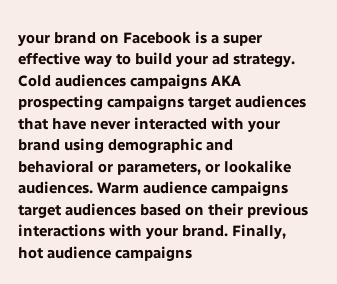your brand on Facebook is a super effective way to build your ad strategy. Cold audiences campaigns AKA prospecting campaigns target audiences that have never interacted with your brand using demographic and behavioral or parameters, or lookalike audiences. Warm audience campaigns target audiences based on their previous interactions with your brand. Finally, hot audience campaigns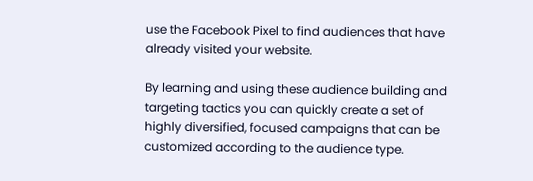use the Facebook Pixel to find audiences that have already visited your website.

By learning and using these audience building and targeting tactics you can quickly create a set of highly diversified, focused campaigns that can be customized according to the audience type.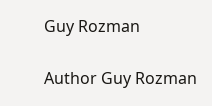Guy Rozman

Author Guy Rozman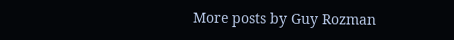More posts by Guy Rozman